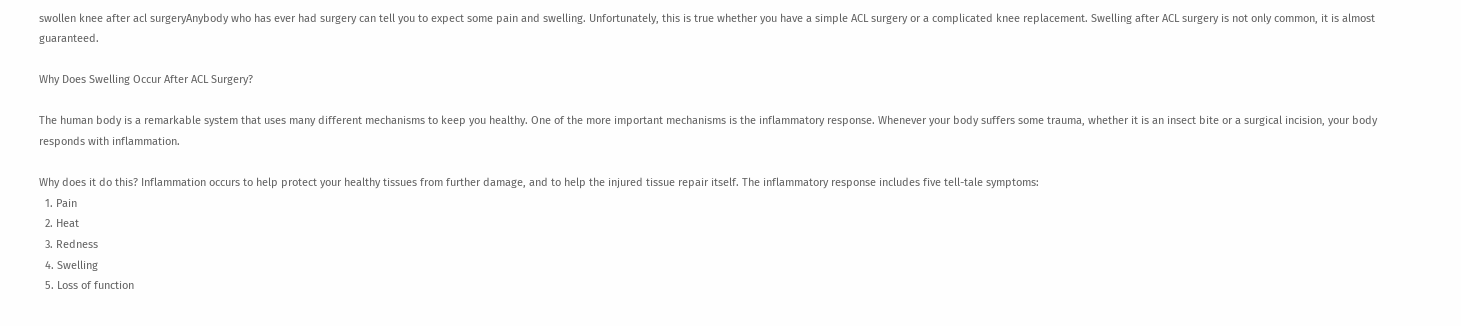swollen knee after acl surgeryAnybody who has ever had surgery can tell you to expect some pain and swelling. Unfortunately, this is true whether you have a simple ACL surgery or a complicated knee replacement. Swelling after ACL surgery is not only common, it is almost guaranteed.

Why Does Swelling Occur After ACL Surgery?

The human body is a remarkable system that uses many different mechanisms to keep you healthy. One of the more important mechanisms is the inflammatory response. Whenever your body suffers some trauma, whether it is an insect bite or a surgical incision, your body responds with inflammation.

Why does it do this? Inflammation occurs to help protect your healthy tissues from further damage, and to help the injured tissue repair itself. The inflammatory response includes five tell-tale symptoms:
  1. Pain
  2. Heat
  3. Redness
  4. Swelling
  5. Loss of function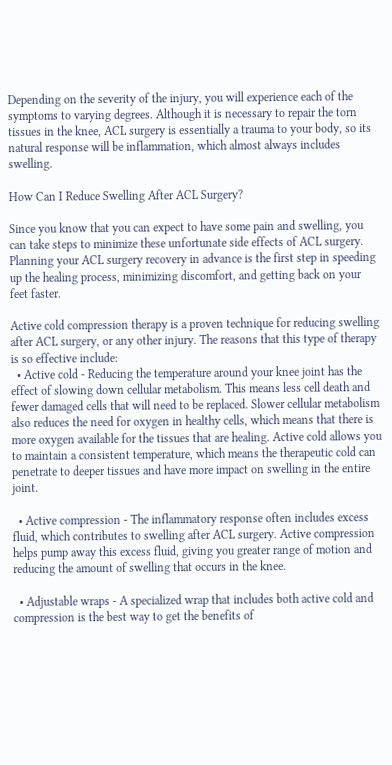Depending on the severity of the injury, you will experience each of the symptoms to varying degrees. Although it is necessary to repair the torn tissues in the knee, ACL surgery is essentially a trauma to your body, so its natural response will be inflammation, which almost always includes swelling.

How Can I Reduce Swelling After ACL Surgery?

Since you know that you can expect to have some pain and swelling, you can take steps to minimize these unfortunate side effects of ACL surgery. Planning your ACL surgery recovery in advance is the first step in speeding up the healing process, minimizing discomfort, and getting back on your feet faster.

Active cold compression therapy is a proven technique for reducing swelling after ACL surgery, or any other injury. The reasons that this type of therapy is so effective include:
  • Active cold - Reducing the temperature around your knee joint has the effect of slowing down cellular metabolism. This means less cell death and fewer damaged cells that will need to be replaced. Slower cellular metabolism also reduces the need for oxygen in healthy cells, which means that there is more oxygen available for the tissues that are healing. Active cold allows you to maintain a consistent temperature, which means the therapeutic cold can penetrate to deeper tissues and have more impact on swelling in the entire joint.

  • Active compression - The inflammatory response often includes excess fluid, which contributes to swelling after ACL surgery. Active compression helps pump away this excess fluid, giving you greater range of motion and reducing the amount of swelling that occurs in the knee.

  • Adjustable wraps - A specialized wrap that includes both active cold and compression is the best way to get the benefits of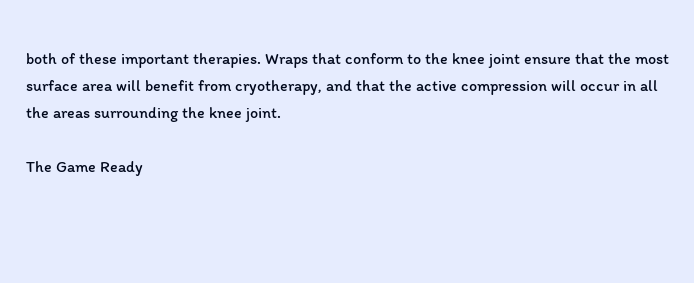both of these important therapies. Wraps that conform to the knee joint ensure that the most surface area will benefit from cryotherapy, and that the active compression will occur in all the areas surrounding the knee joint.

The Game Ready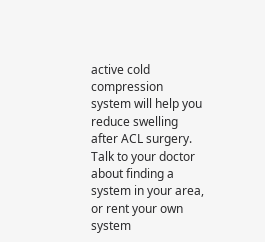active cold compression system will help you reduce swelling after ACL surgery. Talk to your doctor about finding a system in your area, or rent your own system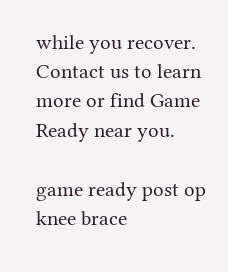while you recover. Contact us to learn more or find Game Ready near you.

game ready post op knee brace